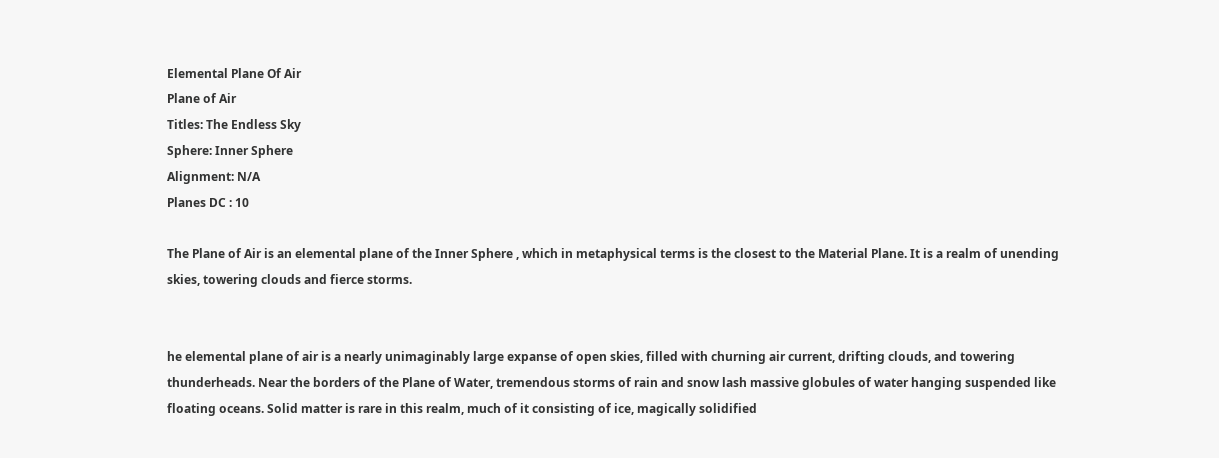Elemental Plane Of Air
Plane of Air
Titles: The Endless Sky
Sphere: Inner Sphere
Alignment: N/A
Planes DC : 10

The Plane of Air is an elemental plane of the Inner Sphere , which in metaphysical terms is the closest to the Material Plane. It is a realm of unending skies, towering clouds and fierce storms.


he elemental plane of air is a nearly unimaginably large expanse of open skies, filled with churning air current, drifting clouds, and towering thunderheads. Near the borders of the Plane of Water, tremendous storms of rain and snow lash massive globules of water hanging suspended like floating oceans. Solid matter is rare in this realm, much of it consisting of ice, magically solidified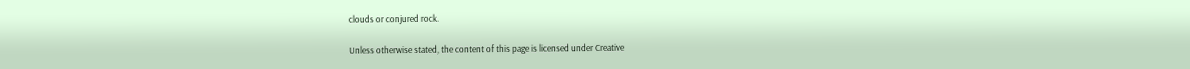clouds or conjured rock.

Unless otherwise stated, the content of this page is licensed under Creative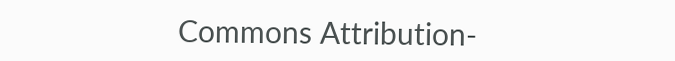Commons Attribution-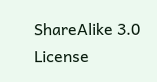ShareAlike 3.0 License